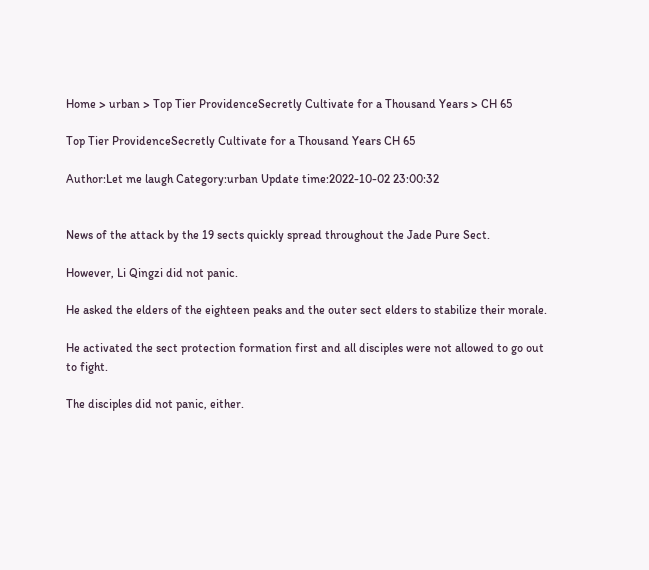Home > urban > Top Tier ProvidenceSecretly Cultivate for a Thousand Years > CH 65

Top Tier ProvidenceSecretly Cultivate for a Thousand Years CH 65

Author:Let me laugh Category:urban Update time:2022-10-02 23:00:32


News of the attack by the 19 sects quickly spread throughout the Jade Pure Sect.

However, Li Qingzi did not panic.

He asked the elders of the eighteen peaks and the outer sect elders to stabilize their morale.

He activated the sect protection formation first and all disciples were not allowed to go out to fight.

The disciples did not panic, either.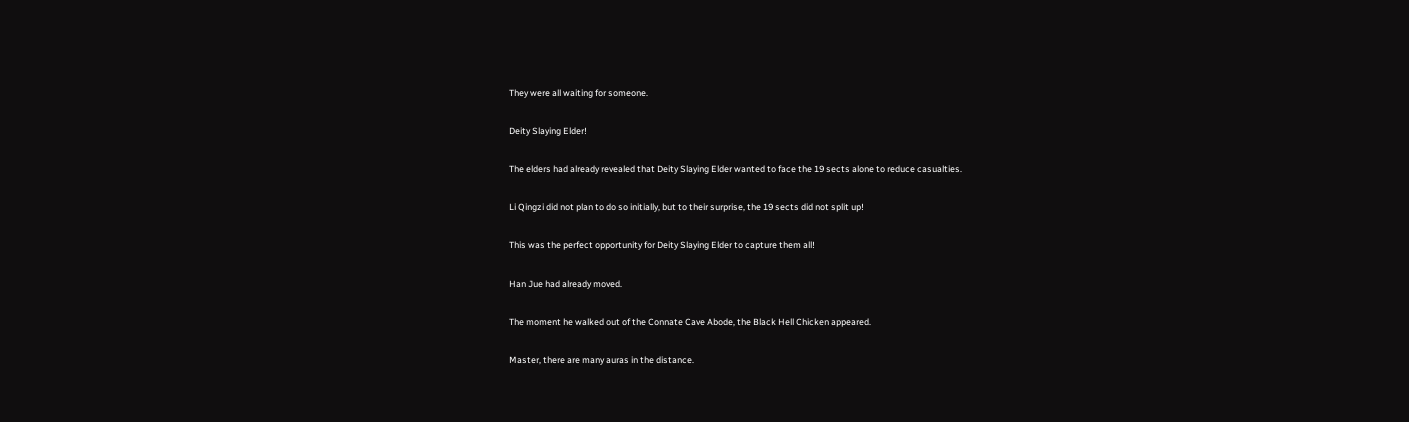They were all waiting for someone.

Deity Slaying Elder!

The elders had already revealed that Deity Slaying Elder wanted to face the 19 sects alone to reduce casualties.

Li Qingzi did not plan to do so initially, but to their surprise, the 19 sects did not split up!

This was the perfect opportunity for Deity Slaying Elder to capture them all!

Han Jue had already moved.

The moment he walked out of the Connate Cave Abode, the Black Hell Chicken appeared.

Master, there are many auras in the distance.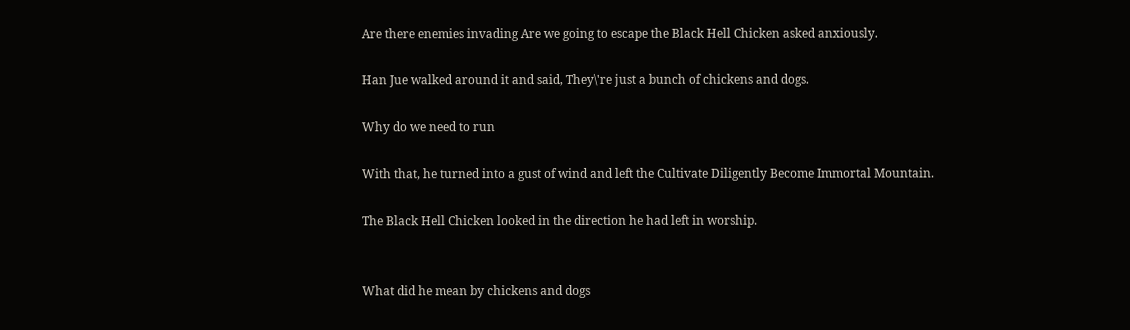Are there enemies invading Are we going to escape the Black Hell Chicken asked anxiously.

Han Jue walked around it and said, They\'re just a bunch of chickens and dogs.

Why do we need to run

With that, he turned into a gust of wind and left the Cultivate Diligently Become Immortal Mountain.

The Black Hell Chicken looked in the direction he had left in worship.


What did he mean by chickens and dogs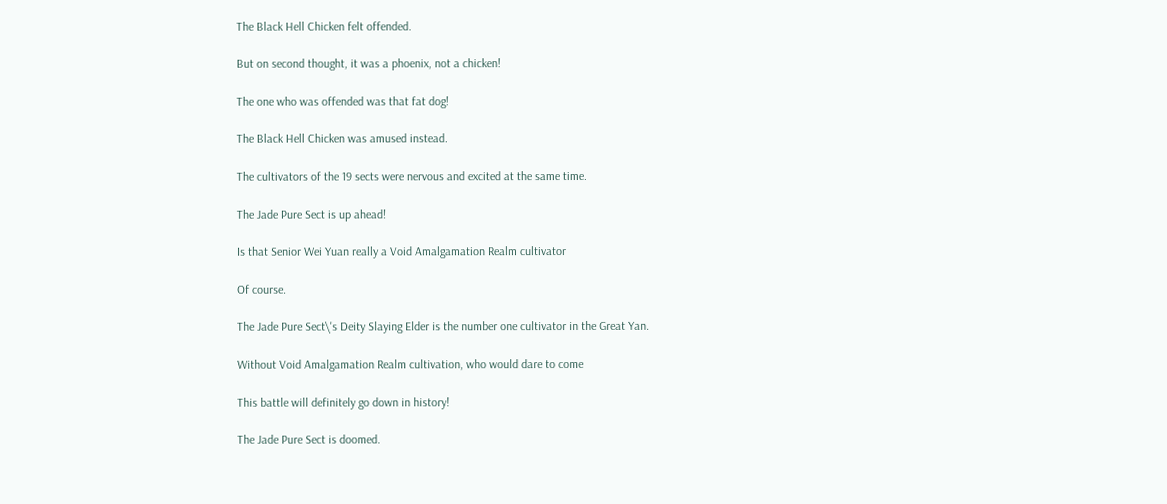The Black Hell Chicken felt offended.

But on second thought, it was a phoenix, not a chicken!

The one who was offended was that fat dog!

The Black Hell Chicken was amused instead.

The cultivators of the 19 sects were nervous and excited at the same time.

The Jade Pure Sect is up ahead!

Is that Senior Wei Yuan really a Void Amalgamation Realm cultivator

Of course.

The Jade Pure Sect\'s Deity Slaying Elder is the number one cultivator in the Great Yan.

Without Void Amalgamation Realm cultivation, who would dare to come

This battle will definitely go down in history!

The Jade Pure Sect is doomed.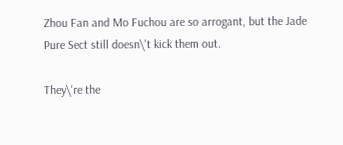Zhou Fan and Mo Fuchou are so arrogant, but the Jade Pure Sect still doesn\'t kick them out.

They\'re the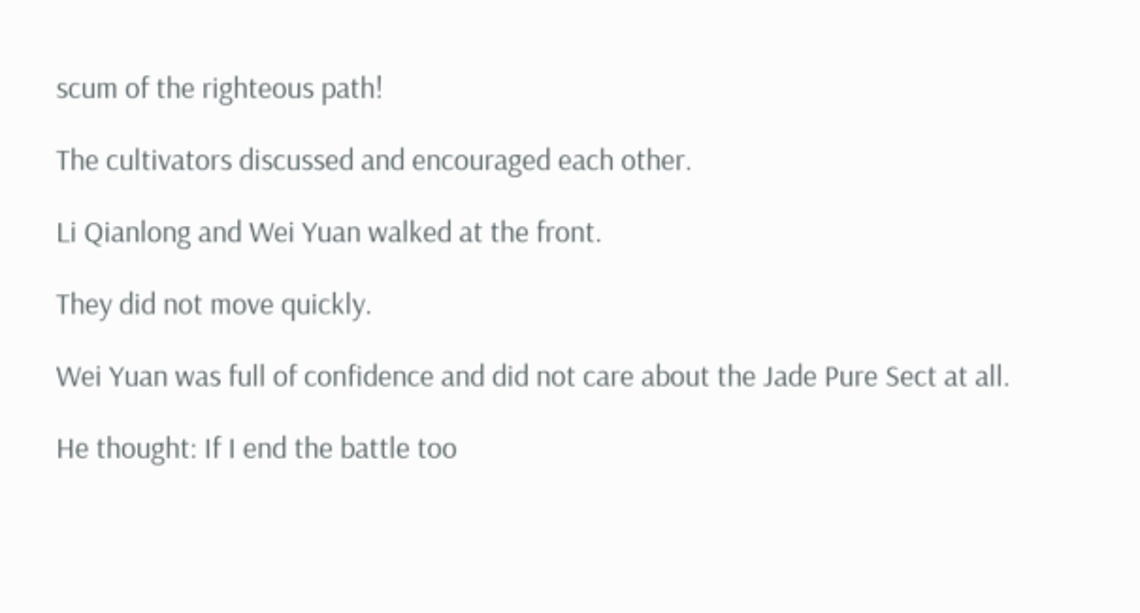scum of the righteous path!

The cultivators discussed and encouraged each other.

Li Qianlong and Wei Yuan walked at the front.

They did not move quickly.

Wei Yuan was full of confidence and did not care about the Jade Pure Sect at all.

He thought: If I end the battle too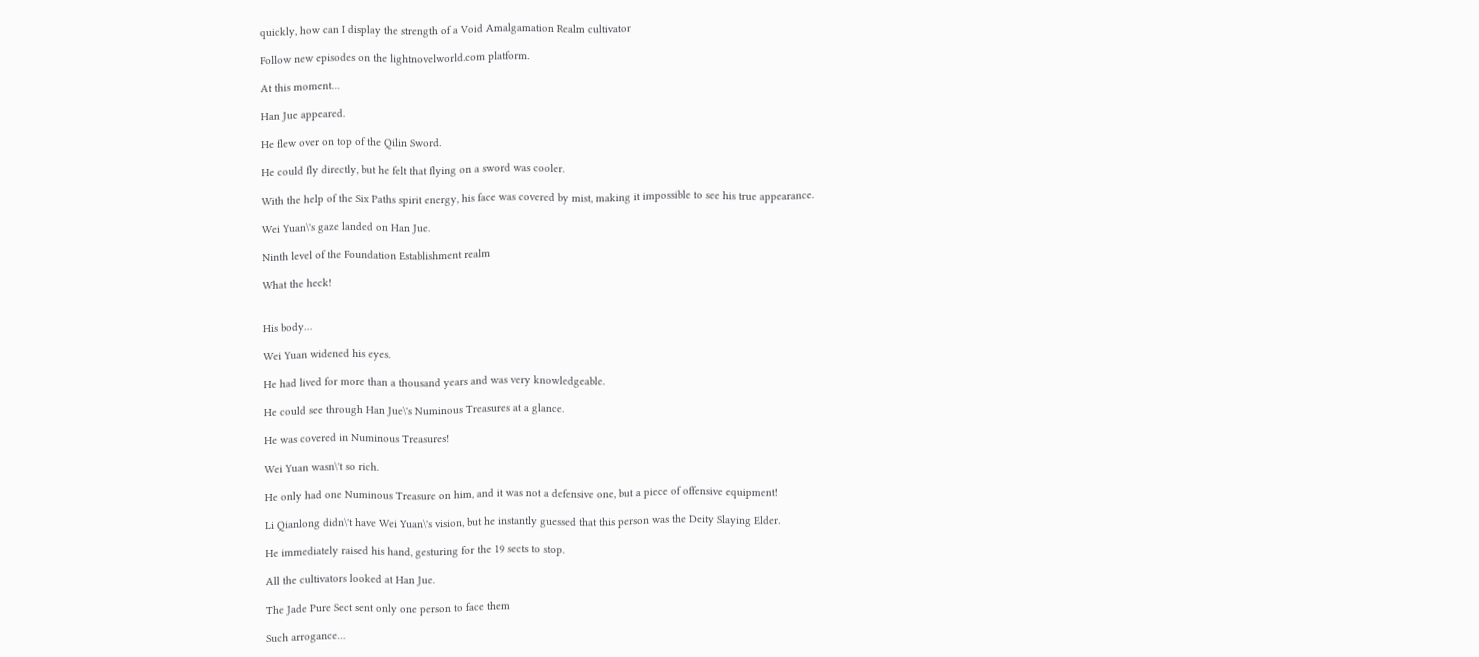quickly, how can I display the strength of a Void Amalgamation Realm cultivator

Follow new episodes on the lightnovelworld.com platform.

At this moment…

Han Jue appeared.

He flew over on top of the Qilin Sword.

He could fly directly, but he felt that flying on a sword was cooler.

With the help of the Six Paths spirit energy, his face was covered by mist, making it impossible to see his true appearance.

Wei Yuan\'s gaze landed on Han Jue.

Ninth level of the Foundation Establishment realm

What the heck!


His body…

Wei Yuan widened his eyes.

He had lived for more than a thousand years and was very knowledgeable.

He could see through Han Jue\'s Numinous Treasures at a glance.

He was covered in Numinous Treasures!

Wei Yuan wasn\'t so rich.

He only had one Numinous Treasure on him, and it was not a defensive one, but a piece of offensive equipment!

Li Qianlong didn\'t have Wei Yuan\'s vision, but he instantly guessed that this person was the Deity Slaying Elder.

He immediately raised his hand, gesturing for the 19 sects to stop.

All the cultivators looked at Han Jue.

The Jade Pure Sect sent only one person to face them

Such arrogance…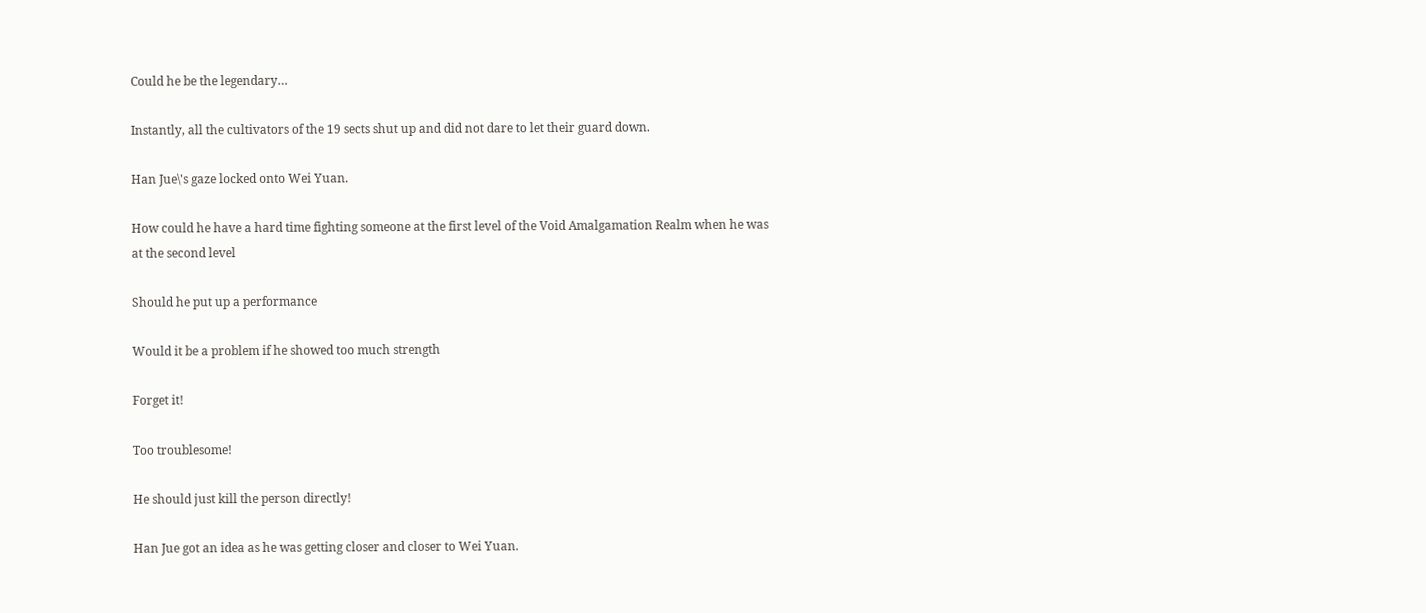Could he be the legendary…

Instantly, all the cultivators of the 19 sects shut up and did not dare to let their guard down.

Han Jue\'s gaze locked onto Wei Yuan.

How could he have a hard time fighting someone at the first level of the Void Amalgamation Realm when he was at the second level

Should he put up a performance

Would it be a problem if he showed too much strength

Forget it!

Too troublesome!

He should just kill the person directly!

Han Jue got an idea as he was getting closer and closer to Wei Yuan.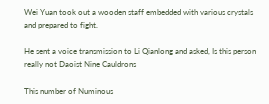Wei Yuan took out a wooden staff embedded with various crystals and prepared to fight.

He sent a voice transmission to Li Qianlong and asked, Is this person really not Daoist Nine Cauldrons

This number of Numinous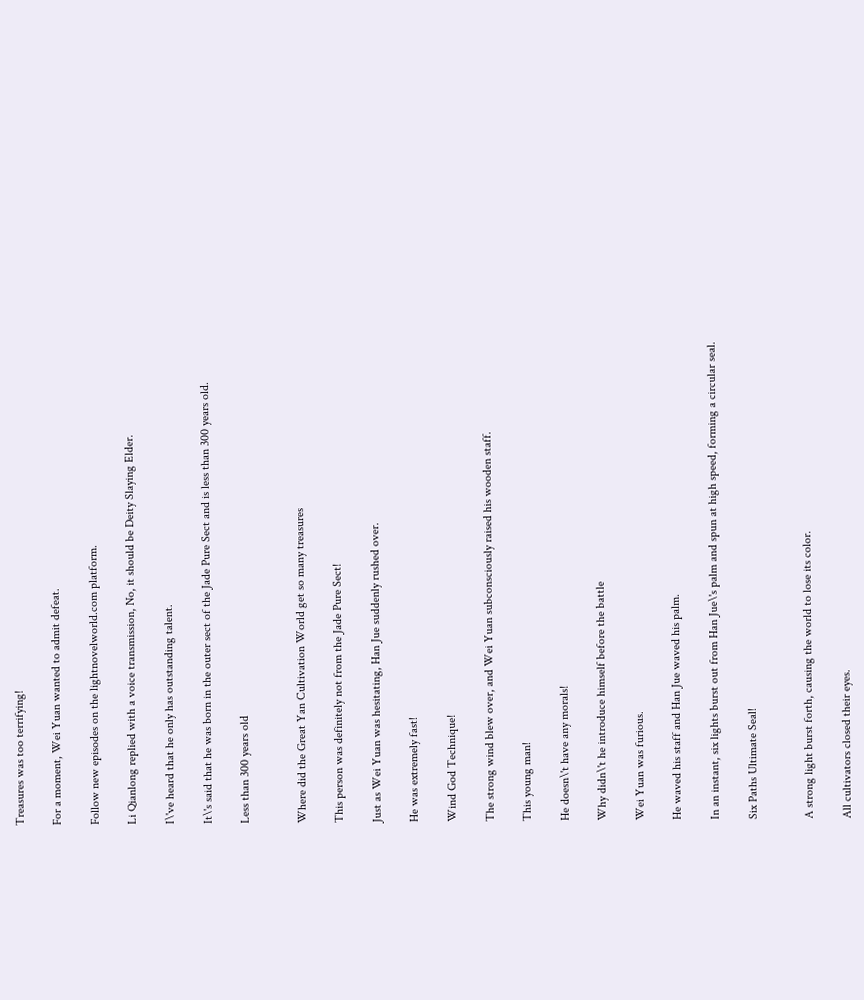Treasures was too terrifying!

For a moment, Wei Yuan wanted to admit defeat.

Follow new episodes on the lightnovelworld.com platform.

Li Qianlong replied with a voice transmission, No, it should be Deity Slaying Elder.

I\'ve heard that he only has outstanding talent.

It\'s said that he was born in the outer sect of the Jade Pure Sect and is less than 300 years old.

Less than 300 years old


Where did the Great Yan Cultivation World get so many treasures

This person was definitely not from the Jade Pure Sect!

Just as Wei Yuan was hesitating, Han Jue suddenly rushed over.

He was extremely fast!

Wind God Technique!

The strong wind blew over, and Wei Yuan subconsciously raised his wooden staff.

This young man!

He doesn\'t have any morals!

Why didn\'t he introduce himself before the battle

Wei Yuan was furious.

He waved his staff and Han Jue waved his palm.

In an instant, six lights burst out from Han Jue\'s palm and spun at high speed, forming a circular seal.

Six Paths Ultimate Seal!


A strong light burst forth, causing the world to lose its color.

All cultivators closed their eyes.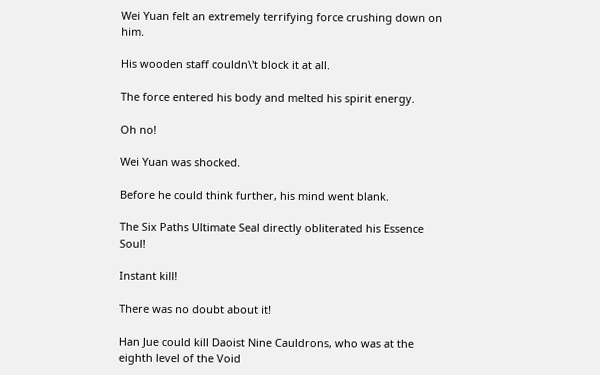Wei Yuan felt an extremely terrifying force crushing down on him.

His wooden staff couldn\'t block it at all.

The force entered his body and melted his spirit energy.

Oh no!

Wei Yuan was shocked.

Before he could think further, his mind went blank.

The Six Paths Ultimate Seal directly obliterated his Essence Soul!

Instant kill!

There was no doubt about it!

Han Jue could kill Daoist Nine Cauldrons, who was at the eighth level of the Void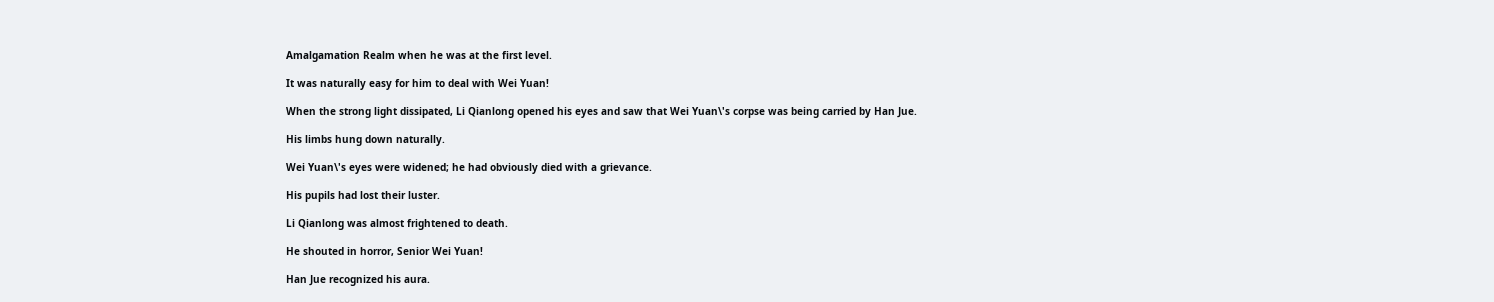Amalgamation Realm when he was at the first level.

It was naturally easy for him to deal with Wei Yuan!

When the strong light dissipated, Li Qianlong opened his eyes and saw that Wei Yuan\'s corpse was being carried by Han Jue.

His limbs hung down naturally.

Wei Yuan\'s eyes were widened; he had obviously died with a grievance.

His pupils had lost their luster.

Li Qianlong was almost frightened to death.

He shouted in horror, Senior Wei Yuan!

Han Jue recognized his aura.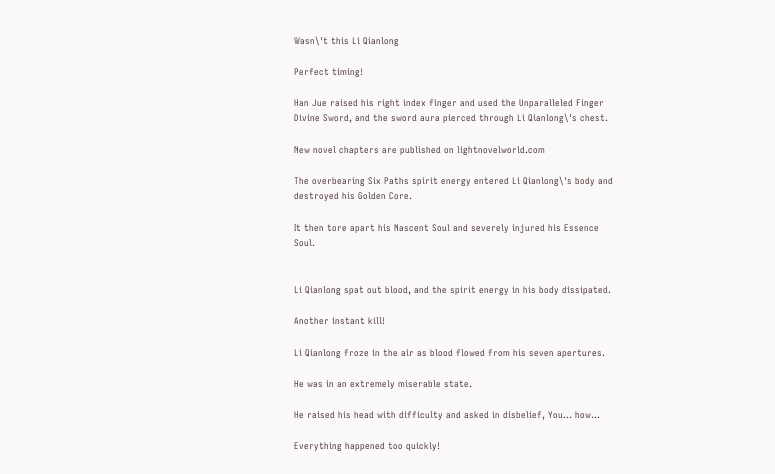Wasn\'t this Li Qianlong

Perfect timing!

Han Jue raised his right index finger and used the Unparalleled Finger Divine Sword, and the sword aura pierced through Li Qianlong\'s chest.

New novel chapters are published on lightnovelworld.com

The overbearing Six Paths spirit energy entered Li Qianlong\'s body and destroyed his Golden Core.

It then tore apart his Nascent Soul and severely injured his Essence Soul.


Li Qianlong spat out blood, and the spirit energy in his body dissipated.

Another instant kill!

Li Qianlong froze in the air as blood flowed from his seven apertures.

He was in an extremely miserable state.

He raised his head with difficulty and asked in disbelief, You… how…

Everything happened too quickly!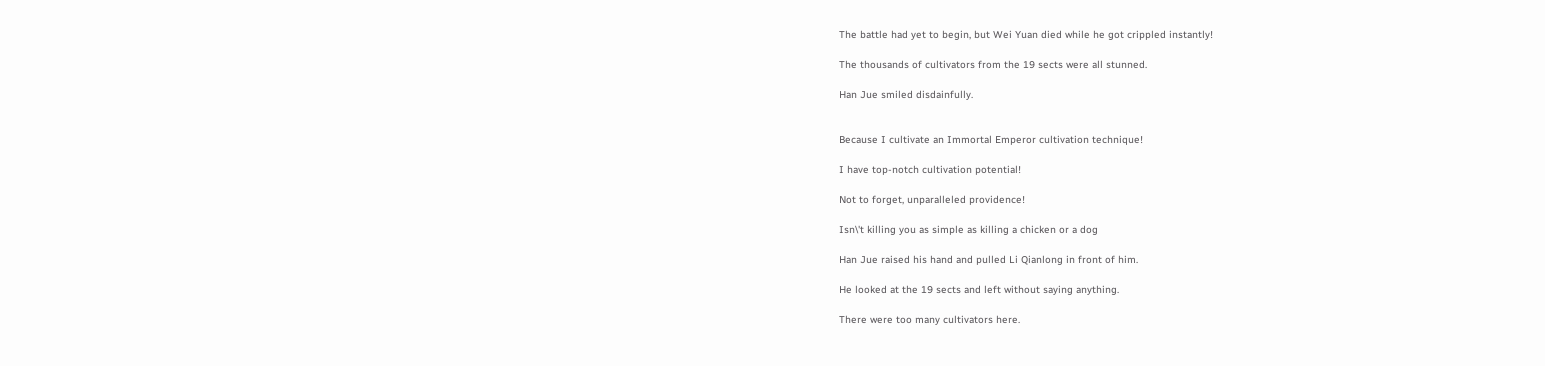The battle had yet to begin, but Wei Yuan died while he got crippled instantly!

The thousands of cultivators from the 19 sects were all stunned.

Han Jue smiled disdainfully.


Because I cultivate an Immortal Emperor cultivation technique!

I have top-notch cultivation potential!

Not to forget, unparalleled providence!

Isn\'t killing you as simple as killing a chicken or a dog

Han Jue raised his hand and pulled Li Qianlong in front of him.

He looked at the 19 sects and left without saying anything.

There were too many cultivators here.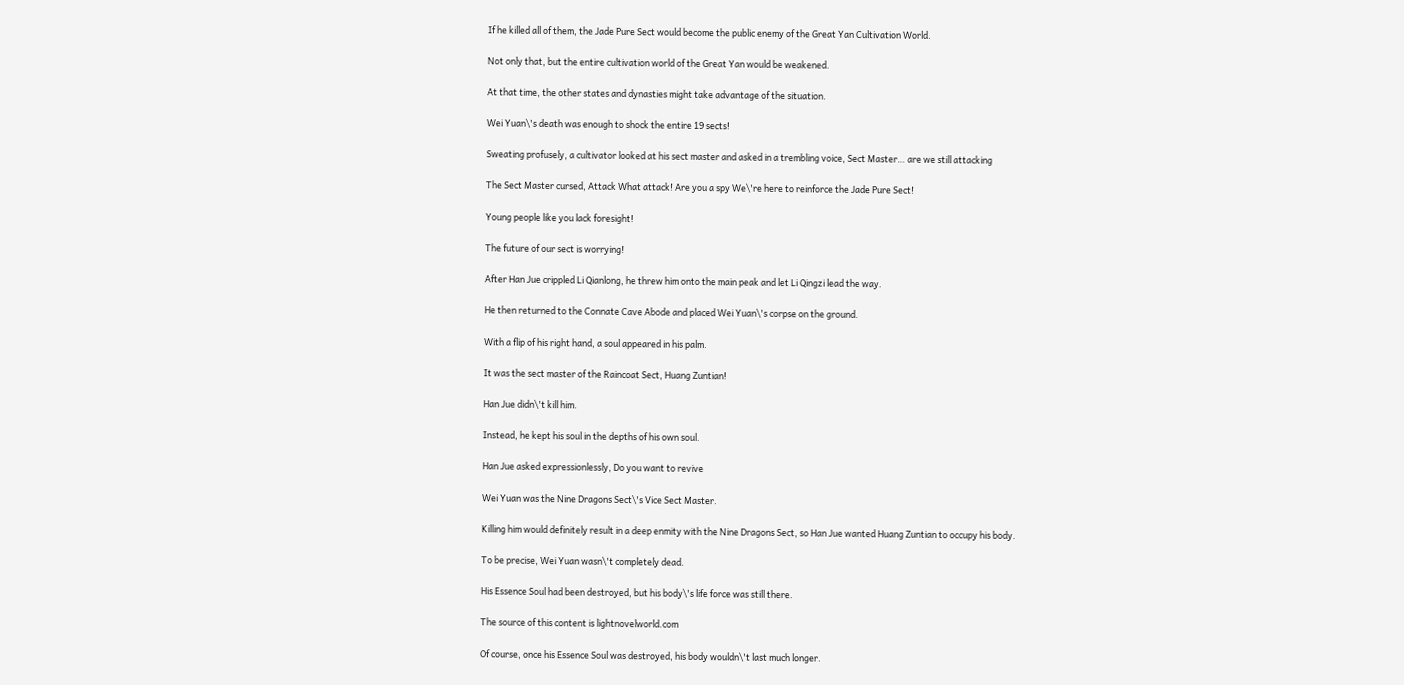If he killed all of them, the Jade Pure Sect would become the public enemy of the Great Yan Cultivation World.

Not only that, but the entire cultivation world of the Great Yan would be weakened.

At that time, the other states and dynasties might take advantage of the situation.

Wei Yuan\'s death was enough to shock the entire 19 sects!

Sweating profusely, a cultivator looked at his sect master and asked in a trembling voice, Sect Master… are we still attacking

The Sect Master cursed, Attack What attack! Are you a spy We\'re here to reinforce the Jade Pure Sect!

Young people like you lack foresight!

The future of our sect is worrying!

After Han Jue crippled Li Qianlong, he threw him onto the main peak and let Li Qingzi lead the way.

He then returned to the Connate Cave Abode and placed Wei Yuan\'s corpse on the ground.

With a flip of his right hand, a soul appeared in his palm.

It was the sect master of the Raincoat Sect, Huang Zuntian!

Han Jue didn\'t kill him.

Instead, he kept his soul in the depths of his own soul.

Han Jue asked expressionlessly, Do you want to revive

Wei Yuan was the Nine Dragons Sect\'s Vice Sect Master.

Killing him would definitely result in a deep enmity with the Nine Dragons Sect, so Han Jue wanted Huang Zuntian to occupy his body.

To be precise, Wei Yuan wasn\'t completely dead.

His Essence Soul had been destroyed, but his body\'s life force was still there.

The source of this content is lightnovelworld.com

Of course, once his Essence Soul was destroyed, his body wouldn\'t last much longer.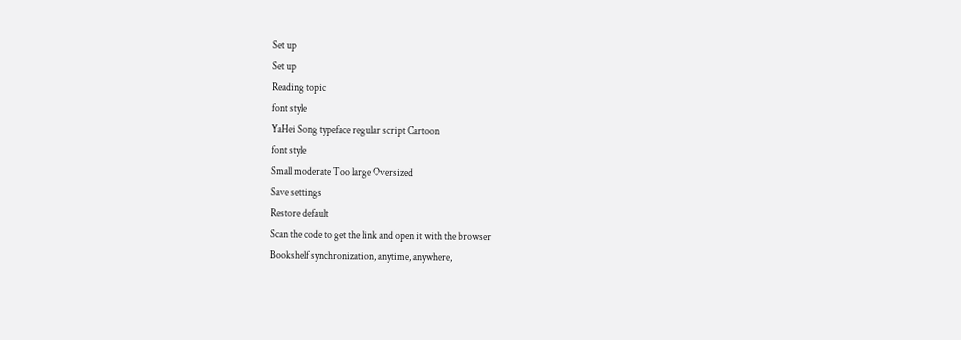Set up
Set up
Reading topic
font style
YaHei Song typeface regular script Cartoon
font style
Small moderate Too large Oversized
Save settings
Restore default
Scan the code to get the link and open it with the browser
Bookshelf synchronization, anytime, anywhere,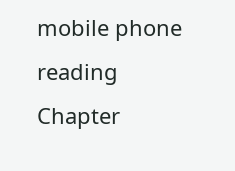mobile phone reading
Chapter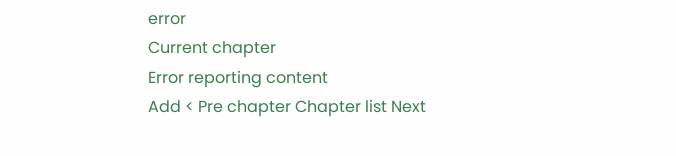error
Current chapter
Error reporting content
Add < Pre chapter Chapter list Next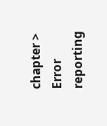chapter > Error reporting